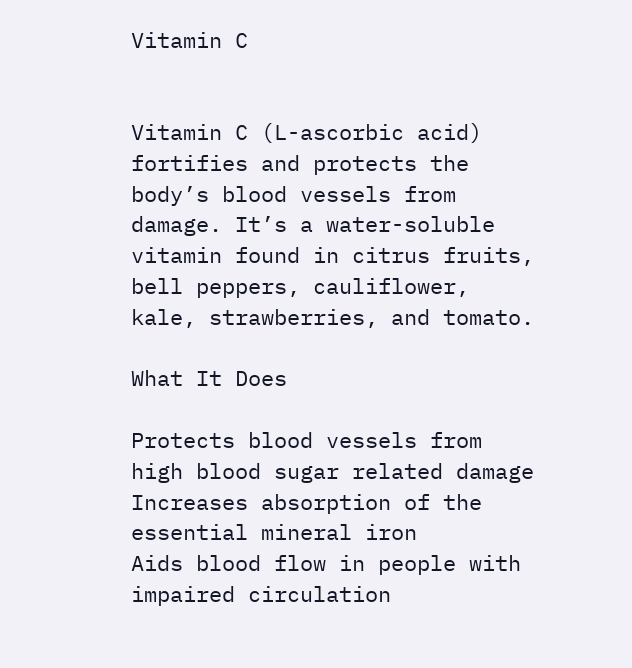Vitamin C


Vitamin C (L-ascorbic acid) fortifies and protects the body’s blood vessels from damage. It’s a water-soluble vitamin found in citrus fruits, bell peppers, cauliflower, kale, strawberries, and tomato.

What It Does

Protects blood vessels from high blood sugar related damage
Increases absorption of the essential mineral iron
Aids blood flow in people with impaired circulation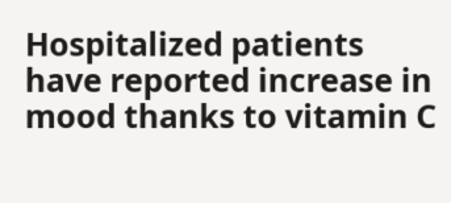Hospitalized patients have reported increase in mood thanks to vitamin C